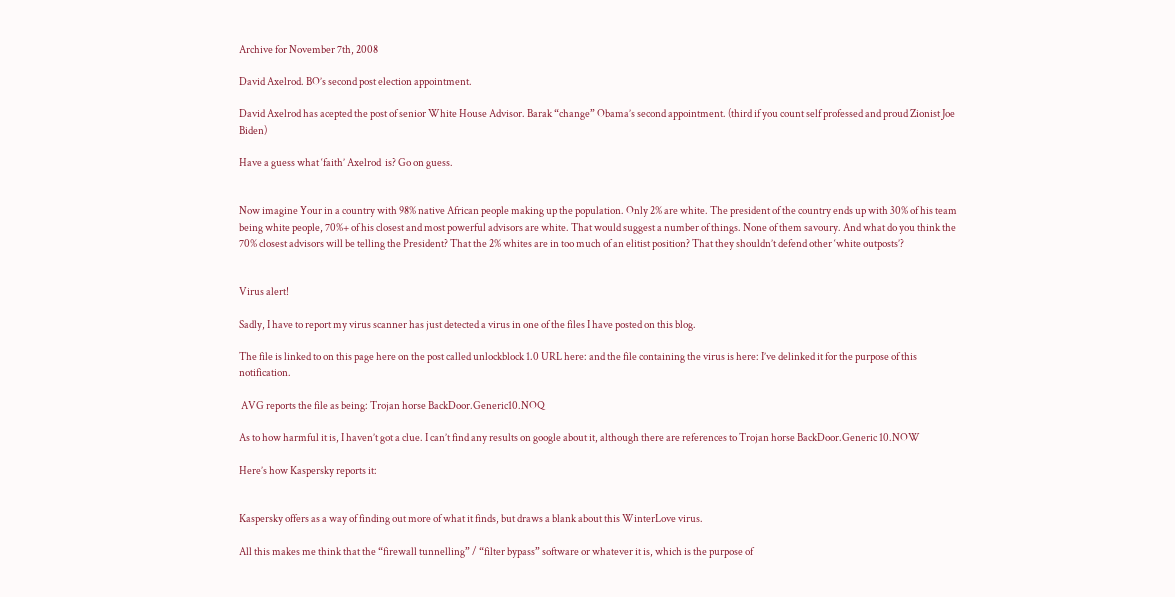Archive for November 7th, 2008

David Axelrod. BO’s second post election appointment.

David Axelrod has acepted the post of senior White House Advisor. Barak “change” Obama’s second appointment. (third if you count self professed and proud Zionist Joe Biden)

Have a guess what ‘faith’ Axelrod  is? Go on guess.


Now imagine Your in a country with 98% native African people making up the population. Only 2% are white. The president of the country ends up with 30% of his team being white people, 70%+ of his closest and most powerful advisors are white. That would suggest a number of things. None of them savoury. And what do you think the 70% closest advisors will be telling the President? That the 2% whites are in too much of an elitist position? That they shouldn’t defend other ‘white outposts’?


Virus alert!

Sadly, I have to report my virus scanner has just detected a virus in one of the files I have posted on this blog.

The file is linked to on this page here on the post called unlockblock 1.0 URL here: and the file containing the virus is here: I’ve delinked it for the purpose of this notification.

 AVG reports the file as being: Trojan horse BackDoor.Generic10.NOQ

As to how harmful it is, I haven’t got a clue. I can’t find any results on google about it, although there are references to Trojan horse BackDoor.Generic 10.NOW

Here’s how Kaspersky reports it:


Kaspersky offers as a way of finding out more of what it finds, but draws a blank about this WinterLove virus.

All this makes me think that the “firewall tunnelling” / “filter bypass” software or whatever it is, which is the purpose of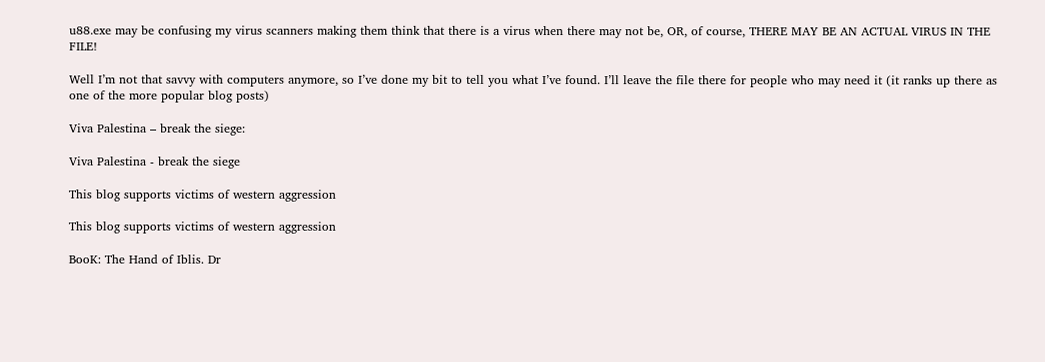u88.exe may be confusing my virus scanners making them think that there is a virus when there may not be, OR, of course, THERE MAY BE AN ACTUAL VIRUS IN THE FILE!

Well I’m not that savvy with computers anymore, so I’ve done my bit to tell you what I’ve found. I’ll leave the file there for people who may need it (it ranks up there as one of the more popular blog posts)

Viva Palestina – break the siege:

Viva Palestina - break the siege

This blog supports victims of western aggression

This blog supports victims of western aggression

BooK: The Hand of Iblis. Dr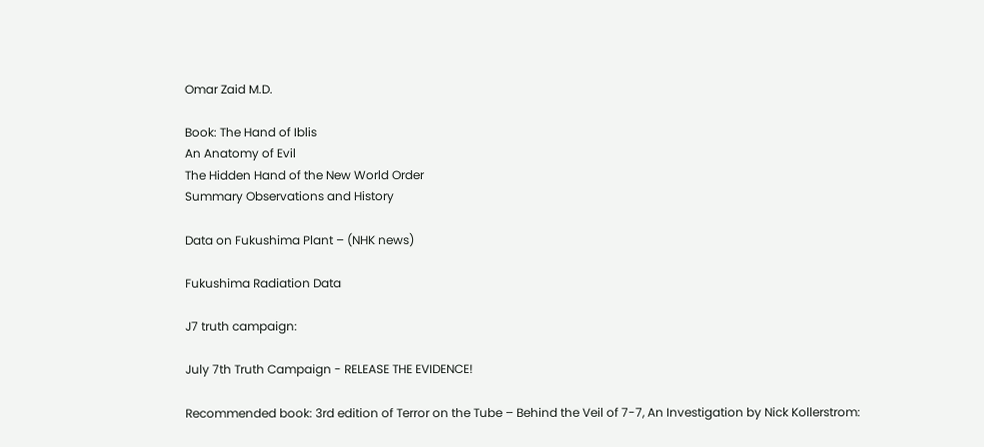Omar Zaid M.D.

Book: The Hand of Iblis
An Anatomy of Evil
The Hidden Hand of the New World Order
Summary Observations and History

Data on Fukushima Plant – (NHK news)

Fukushima Radiation Data

J7 truth campaign:

July 7th Truth Campaign - RELEASE THE EVIDENCE!

Recommended book: 3rd edition of Terror on the Tube – Behind the Veil of 7-7, An Investigation by Nick Kollerstrom: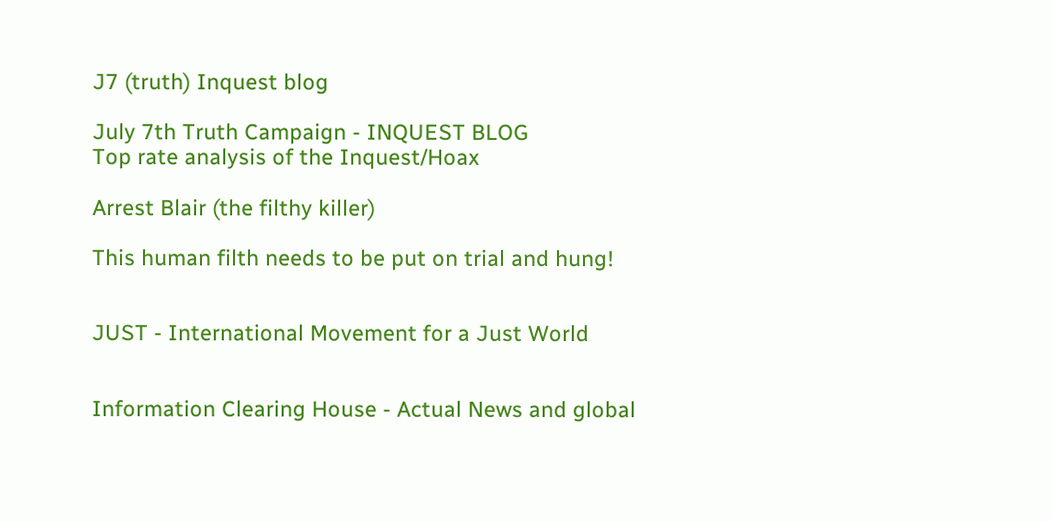J7 (truth) Inquest blog

July 7th Truth Campaign - INQUEST BLOG
Top rate analysis of the Inquest/Hoax

Arrest Blair (the filthy killer)

This human filth needs to be put on trial and hung!


JUST - International Movement for a Just World


Information Clearing House - Actual News and global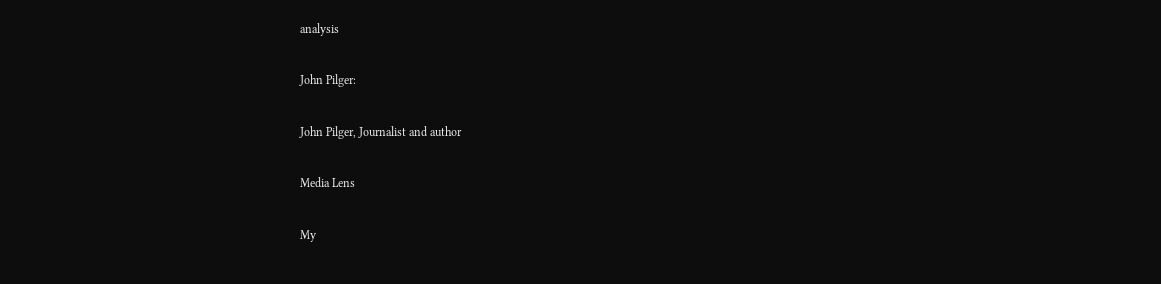analysis

John Pilger:

John Pilger, Journalist and author

Media Lens

My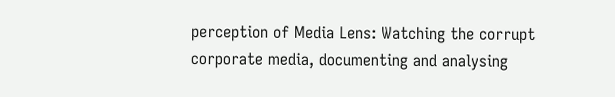perception of Media Lens: Watching the corrupt corporate media, documenting and analysing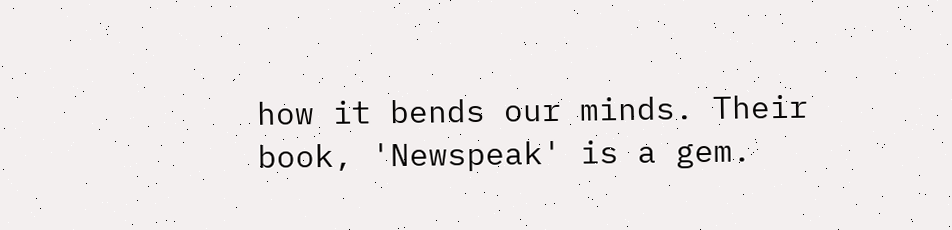how it bends our minds. Their book, 'Newspeak' is a gem.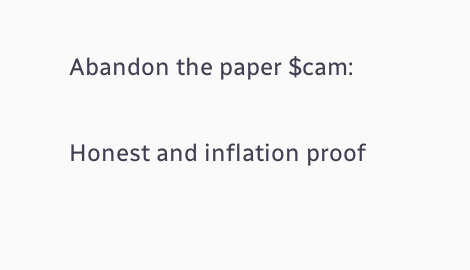Abandon the paper $cam:

Honest and inflation proof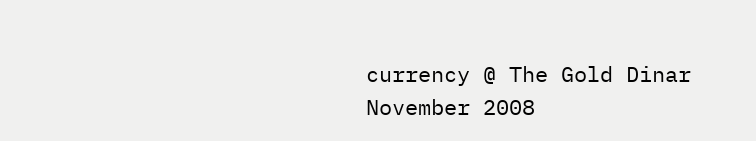currency @ The Gold Dinar
November 2008